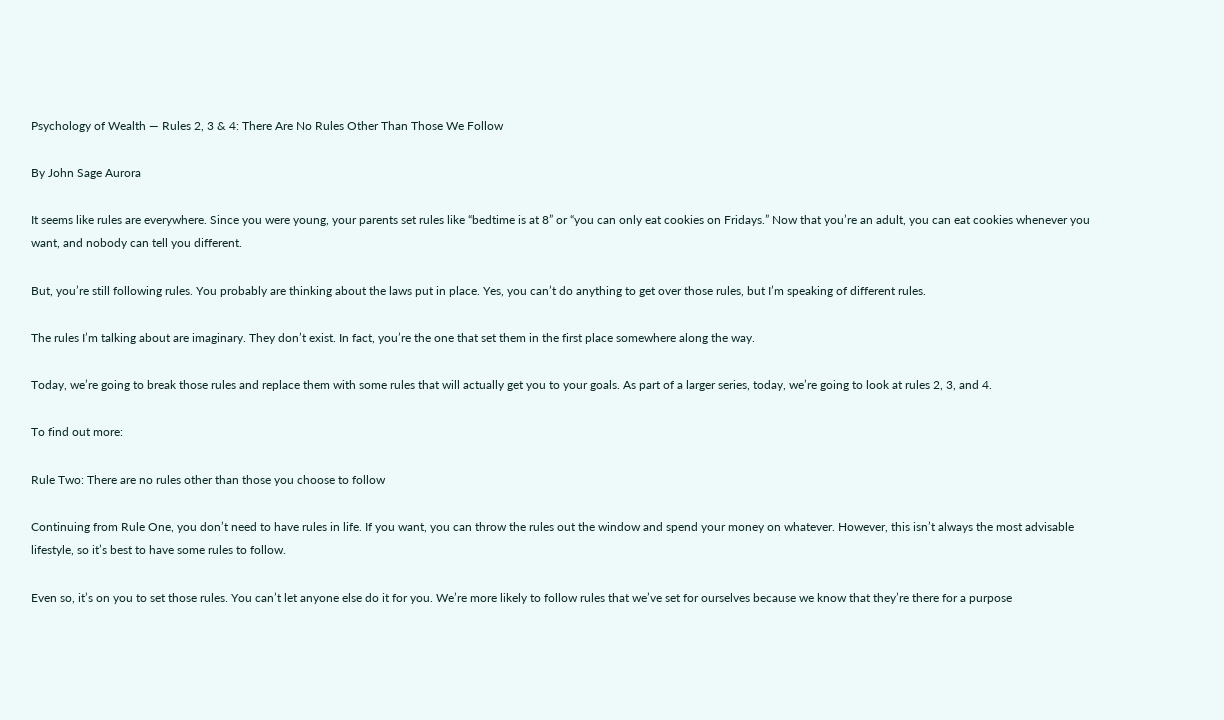Psychology of Wealth — Rules 2, 3 & 4: There Are No Rules Other Than Those We Follow

By John Sage Aurora

It seems like rules are everywhere. Since you were young, your parents set rules like “bedtime is at 8” or “you can only eat cookies on Fridays.” Now that you’re an adult, you can eat cookies whenever you want, and nobody can tell you different.

But, you’re still following rules. You probably are thinking about the laws put in place. Yes, you can’t do anything to get over those rules, but I’m speaking of different rules.

The rules I’m talking about are imaginary. They don’t exist. In fact, you’re the one that set them in the first place somewhere along the way.

Today, we’re going to break those rules and replace them with some rules that will actually get you to your goals. As part of a larger series, today, we’re going to look at rules 2, 3, and 4.

To find out more:

Rule Two: There are no rules other than those you choose to follow

Continuing from Rule One, you don’t need to have rules in life. If you want, you can throw the rules out the window and spend your money on whatever. However, this isn’t always the most advisable lifestyle, so it’s best to have some rules to follow.

Even so, it’s on you to set those rules. You can’t let anyone else do it for you. We’re more likely to follow rules that we’ve set for ourselves because we know that they’re there for a purpose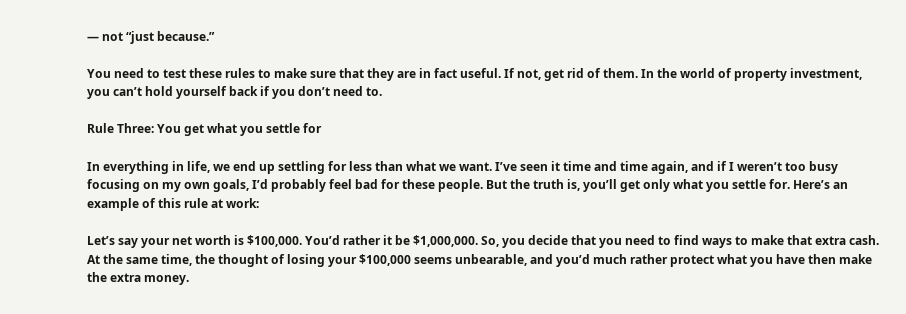— not “just because.”

You need to test these rules to make sure that they are in fact useful. If not, get rid of them. In the world of property investment, you can’t hold yourself back if you don’t need to.

Rule Three: You get what you settle for

In everything in life, we end up settling for less than what we want. I’ve seen it time and time again, and if I weren’t too busy focusing on my own goals, I’d probably feel bad for these people. But the truth is, you’ll get only what you settle for. Here’s an example of this rule at work:

Let’s say your net worth is $100,000. You’d rather it be $1,000,000. So, you decide that you need to find ways to make that extra cash. At the same time, the thought of losing your $100,000 seems unbearable, and you’d much rather protect what you have then make the extra money.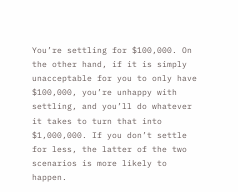You’re settling for $100,000. On the other hand, if it is simply unacceptable for you to only have $100,000, you’re unhappy with settling, and you’ll do whatever it takes to turn that into $1,000,000. If you don’t settle for less, the latter of the two scenarios is more likely to happen.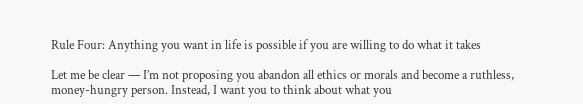Rule Four: Anything you want in life is possible if you are willing to do what it takes

Let me be clear — I’m not proposing you abandon all ethics or morals and become a ruthless, money-hungry person. Instead, I want you to think about what you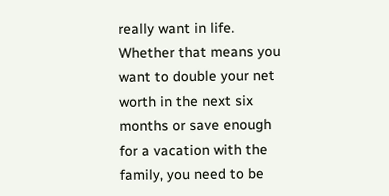really want in life. Whether that means you want to double your net worth in the next six months or save enough for a vacation with the family, you need to be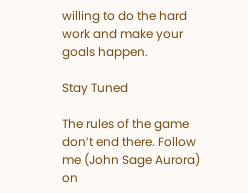willing to do the hard work and make your goals happen.

Stay Tuned

The rules of the game don’t end there. Follow me (John Sage Aurora) on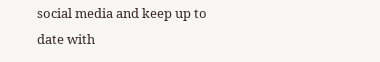social media and keep up to date with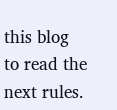this blog to read the next rules.